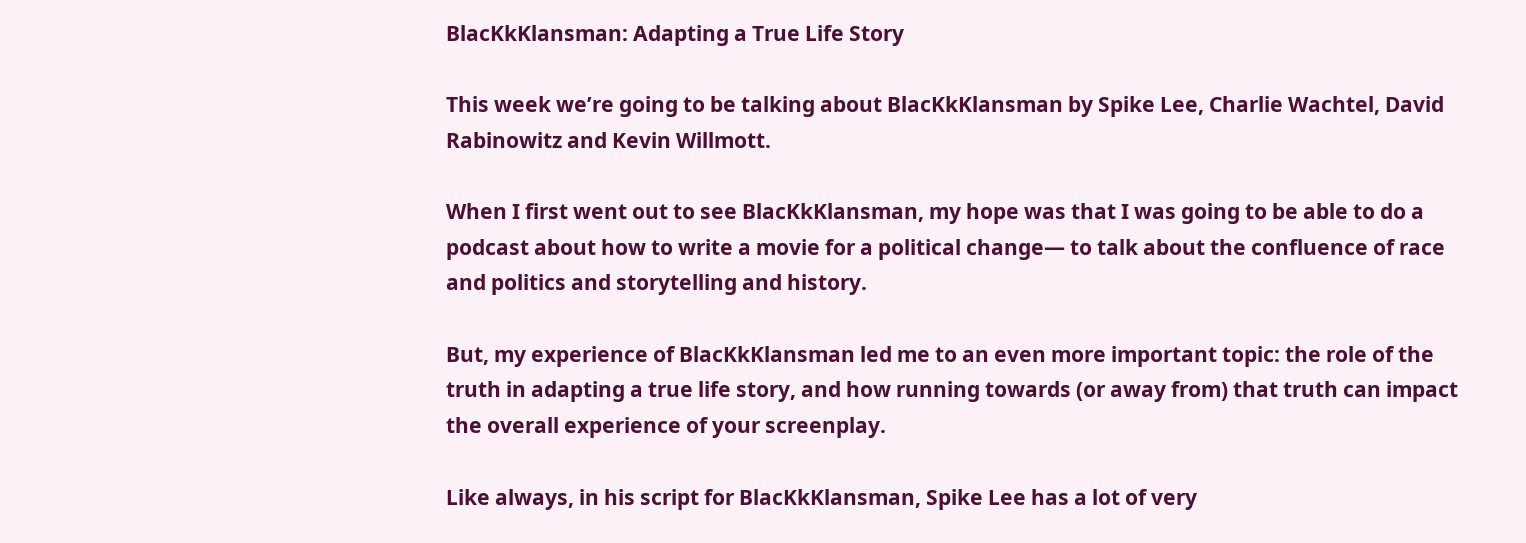BlacKkKlansman: Adapting a True Life Story

This week we’re going to be talking about BlacKkKlansman by Spike Lee, Charlie Wachtel, David Rabinowitz and Kevin Willmott.

When I first went out to see BlacKkKlansman, my hope was that I was going to be able to do a podcast about how to write a movie for a political change— to talk about the confluence of race and politics and storytelling and history.

But, my experience of BlacKkKlansman led me to an even more important topic: the role of the truth in adapting a true life story, and how running towards (or away from) that truth can impact the overall experience of your screenplay.

Like always, in his script for BlacKkKlansman, Spike Lee has a lot of very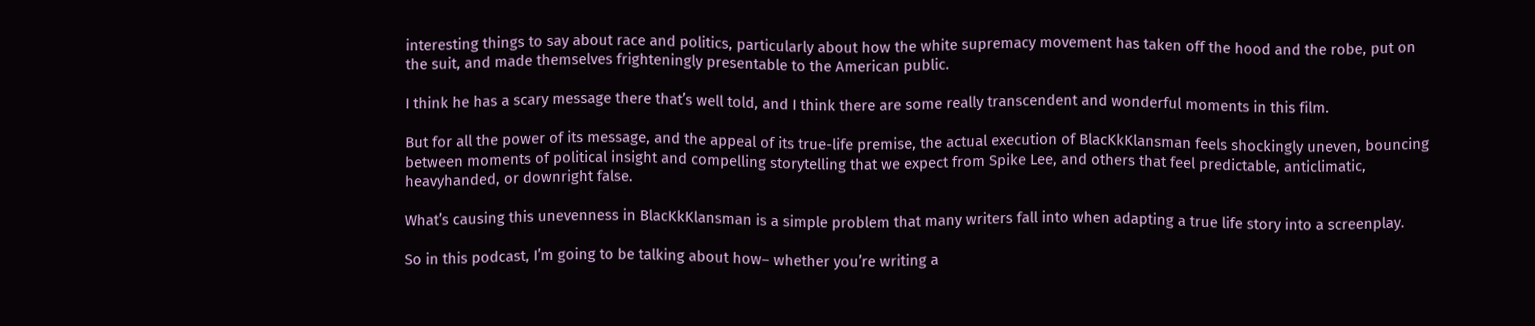interesting things to say about race and politics, particularly about how the white supremacy movement has taken off the hood and the robe, put on the suit, and made themselves frighteningly presentable to the American public.

I think he has a scary message there that’s well told, and I think there are some really transcendent and wonderful moments in this film.

But for all the power of its message, and the appeal of its true-life premise, the actual execution of BlacKkKlansman feels shockingly uneven, bouncing between moments of political insight and compelling storytelling that we expect from Spike Lee, and others that feel predictable, anticlimatic, heavyhanded, or downright false.

What’s causing this unevenness in BlacKkKlansman is a simple problem that many writers fall into when adapting a true life story into a screenplay.

So in this podcast, I’m going to be talking about how– whether you’re writing a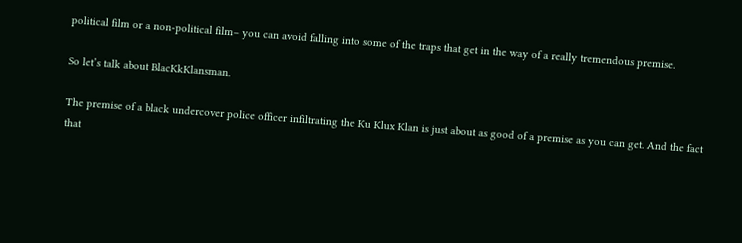political film or a non-political film– you can avoid falling into some of the traps that get in the way of a really tremendous premise.

So let’s talk about BlacKkKlansman.

The premise of a black undercover police officer infiltrating the Ku Klux Klan is just about as good of a premise as you can get. And the fact that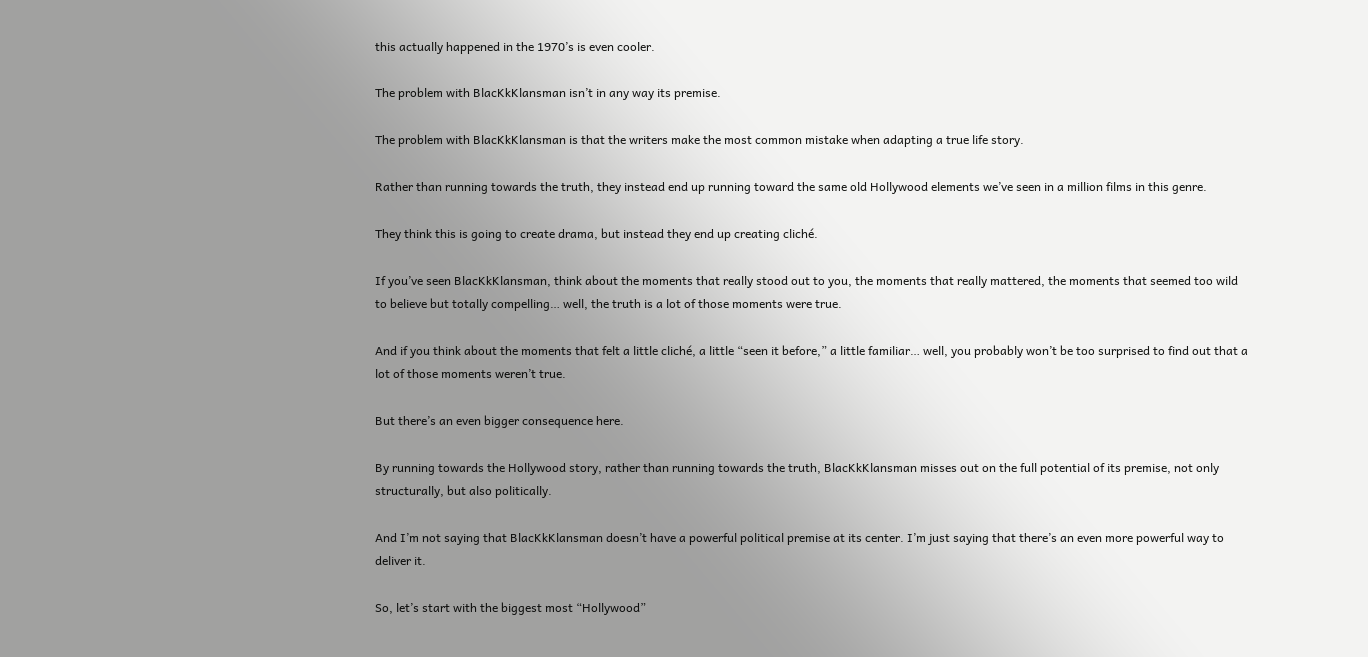this actually happened in the 1970’s is even cooler.

The problem with BlacKkKlansman isn’t in any way its premise.

The problem with BlacKkKlansman is that the writers make the most common mistake when adapting a true life story.

Rather than running towards the truth, they instead end up running toward the same old Hollywood elements we’ve seen in a million films in this genre.

They think this is going to create drama, but instead they end up creating cliché.

If you’ve seen BlacKkKlansman, think about the moments that really stood out to you, the moments that really mattered, the moments that seemed too wild to believe but totally compelling… well, the truth is a lot of those moments were true.

And if you think about the moments that felt a little cliché, a little “seen it before,” a little familiar… well, you probably won’t be too surprised to find out that a lot of those moments weren’t true.

But there’s an even bigger consequence here.

By running towards the Hollywood story, rather than running towards the truth, BlacKkKlansman misses out on the full potential of its premise, not only structurally, but also politically.

And I’m not saying that BlacKkKlansman doesn’t have a powerful political premise at its center. I’m just saying that there’s an even more powerful way to deliver it.

So, let’s start with the biggest most “Hollywood”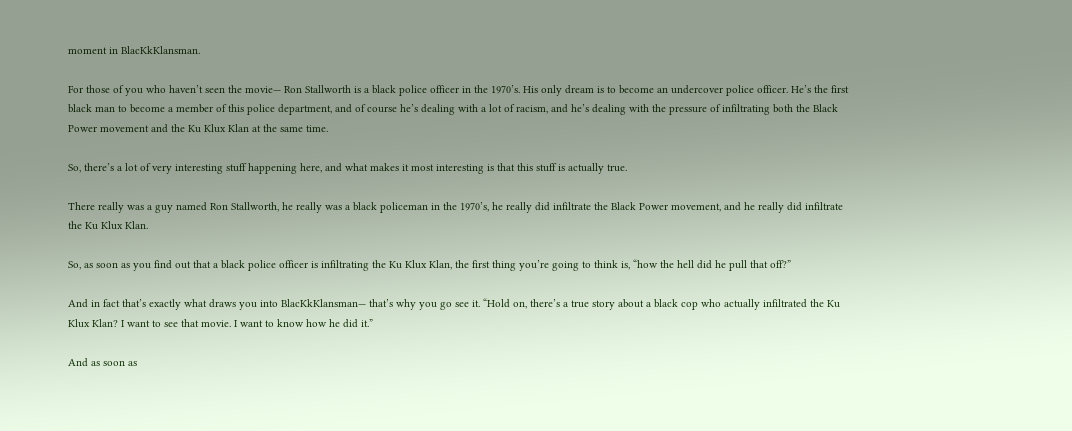moment in BlacKkKlansman.

For those of you who haven’t seen the movie— Ron Stallworth is a black police officer in the 1970’s. His only dream is to become an undercover police officer. He’s the first black man to become a member of this police department, and of course he’s dealing with a lot of racism, and he’s dealing with the pressure of infiltrating both the Black Power movement and the Ku Klux Klan at the same time.

So, there’s a lot of very interesting stuff happening here, and what makes it most interesting is that this stuff is actually true.

There really was a guy named Ron Stallworth, he really was a black policeman in the 1970’s, he really did infiltrate the Black Power movement, and he really did infiltrate the Ku Klux Klan.

So, as soon as you find out that a black police officer is infiltrating the Ku Klux Klan, the first thing you’re going to think is, “how the hell did he pull that off?”

And in fact that’s exactly what draws you into BlacKkKlansman— that’s why you go see it. “Hold on, there’s a true story about a black cop who actually infiltrated the Ku Klux Klan? I want to see that movie. I want to know how he did it.”

And as soon as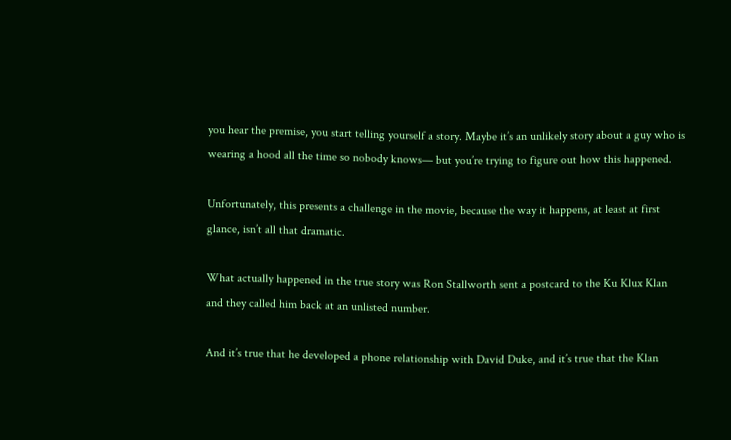you hear the premise, you start telling yourself a story. Maybe it’s an unlikely story about a guy who is wearing a hood all the time so nobody knows— but you’re trying to figure out how this happened.

Unfortunately, this presents a challenge in the movie, because the way it happens, at least at first glance, isn’t all that dramatic.

What actually happened in the true story was Ron Stallworth sent a postcard to the Ku Klux Klan and they called him back at an unlisted number.

And it’s true that he developed a phone relationship with David Duke, and it’s true that the Klan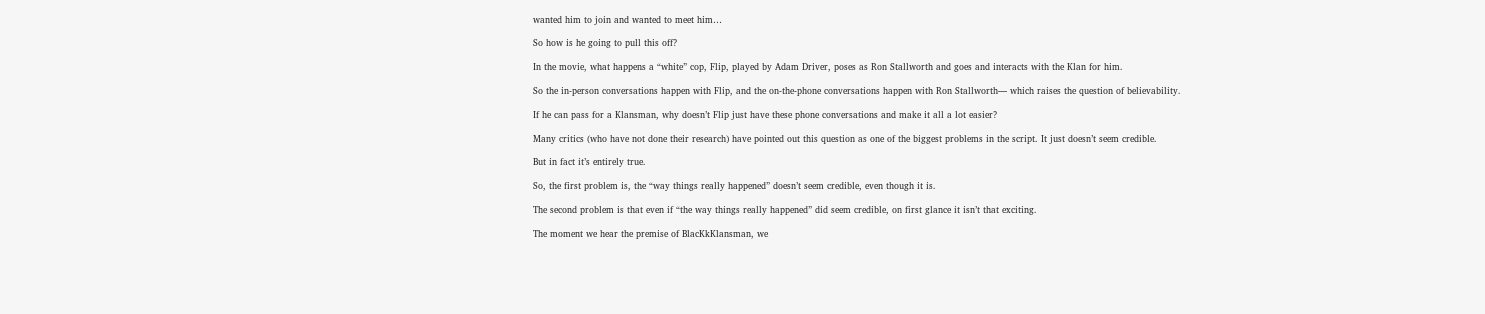wanted him to join and wanted to meet him…

So how is he going to pull this off?

In the movie, what happens a “white” cop, Flip, played by Adam Driver, poses as Ron Stallworth and goes and interacts with the Klan for him.

So the in-person conversations happen with Flip, and the on-the-phone conversations happen with Ron Stallworth— which raises the question of believability.

If he can pass for a Klansman, why doesn’t Flip just have these phone conversations and make it all a lot easier?

Many critics (who have not done their research) have pointed out this question as one of the biggest problems in the script. It just doesn’t seem credible.

But in fact it’s entirely true.

So, the first problem is, the “way things really happened” doesn’t seem credible, even though it is.

The second problem is that even if “the way things really happened” did seem credible, on first glance it isn’t that exciting.

The moment we hear the premise of BlacKkKlansman, we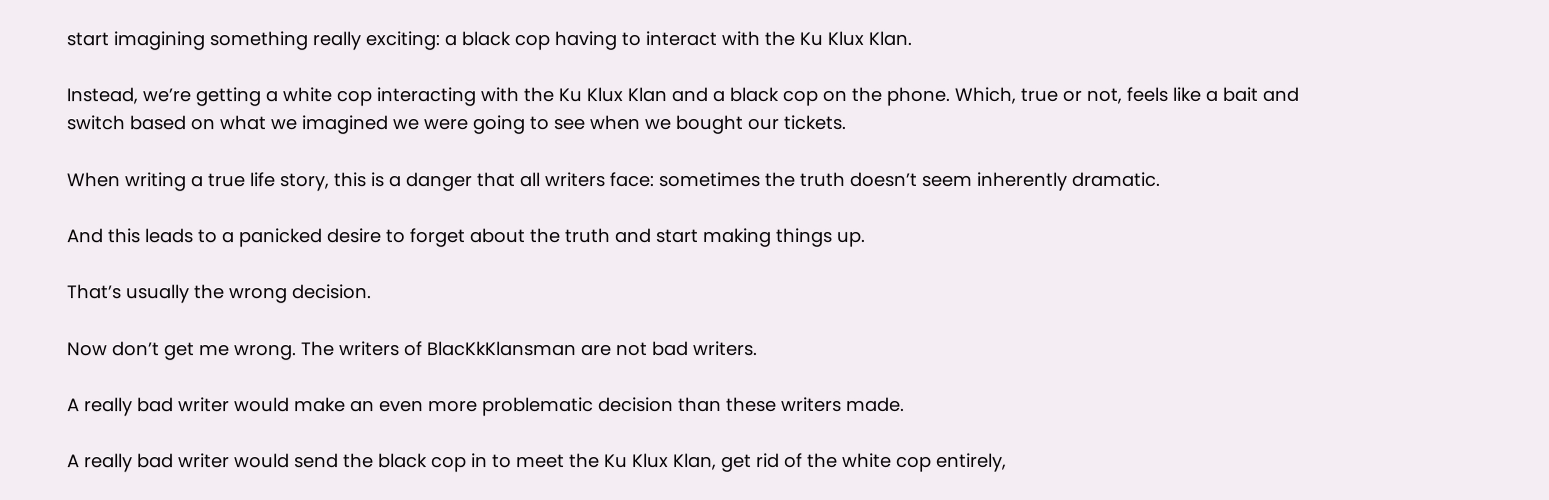start imagining something really exciting: a black cop having to interact with the Ku Klux Klan.

Instead, we’re getting a white cop interacting with the Ku Klux Klan and a black cop on the phone. Which, true or not, feels like a bait and switch based on what we imagined we were going to see when we bought our tickets.

When writing a true life story, this is a danger that all writers face: sometimes the truth doesn’t seem inherently dramatic.

And this leads to a panicked desire to forget about the truth and start making things up.

That’s usually the wrong decision.

Now don’t get me wrong. The writers of BlacKkKlansman are not bad writers.

A really bad writer would make an even more problematic decision than these writers made.

A really bad writer would send the black cop in to meet the Ku Klux Klan, get rid of the white cop entirely,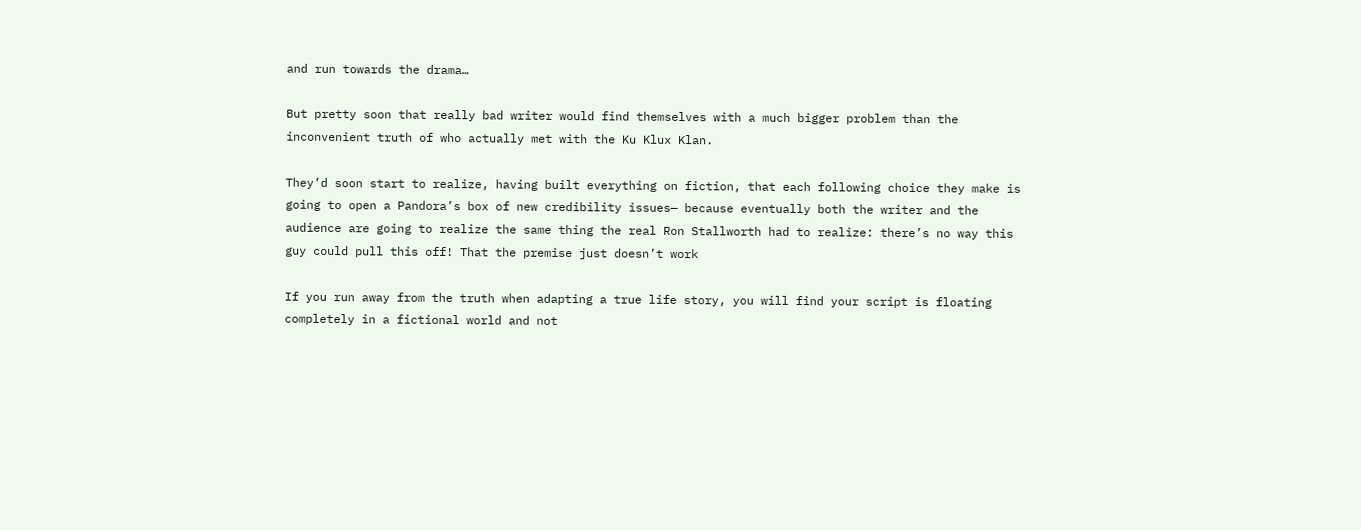and run towards the drama…

But pretty soon that really bad writer would find themselves with a much bigger problem than the inconvenient truth of who actually met with the Ku Klux Klan.

They’d soon start to realize, having built everything on fiction, that each following choice they make is going to open a Pandora’s box of new credibility issues— because eventually both the writer and the audience are going to realize the same thing the real Ron Stallworth had to realize: there’s no way this guy could pull this off! That the premise just doesn’t work

If you run away from the truth when adapting a true life story, you will find your script is floating completely in a fictional world and not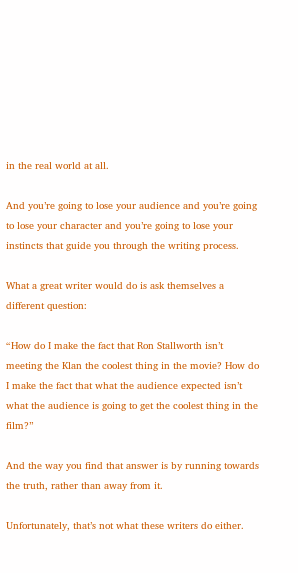in the real world at all.

And you’re going to lose your audience and you’re going to lose your character and you’re going to lose your instincts that guide you through the writing process.

What a great writer would do is ask themselves a different question:

“How do I make the fact that Ron Stallworth isn’t meeting the Klan the coolest thing in the movie? How do I make the fact that what the audience expected isn’t what the audience is going to get the coolest thing in the film?”

And the way you find that answer is by running towards the truth, rather than away from it.

Unfortunately, that’s not what these writers do either.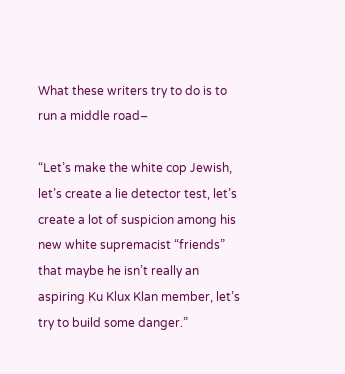What these writers try to do is to run a middle road–

“Let’s make the white cop Jewish, let’s create a lie detector test, let’s create a lot of suspicion among his new white supremacist “friends” that maybe he isn’t really an aspiring Ku Klux Klan member, let’s try to build some danger.”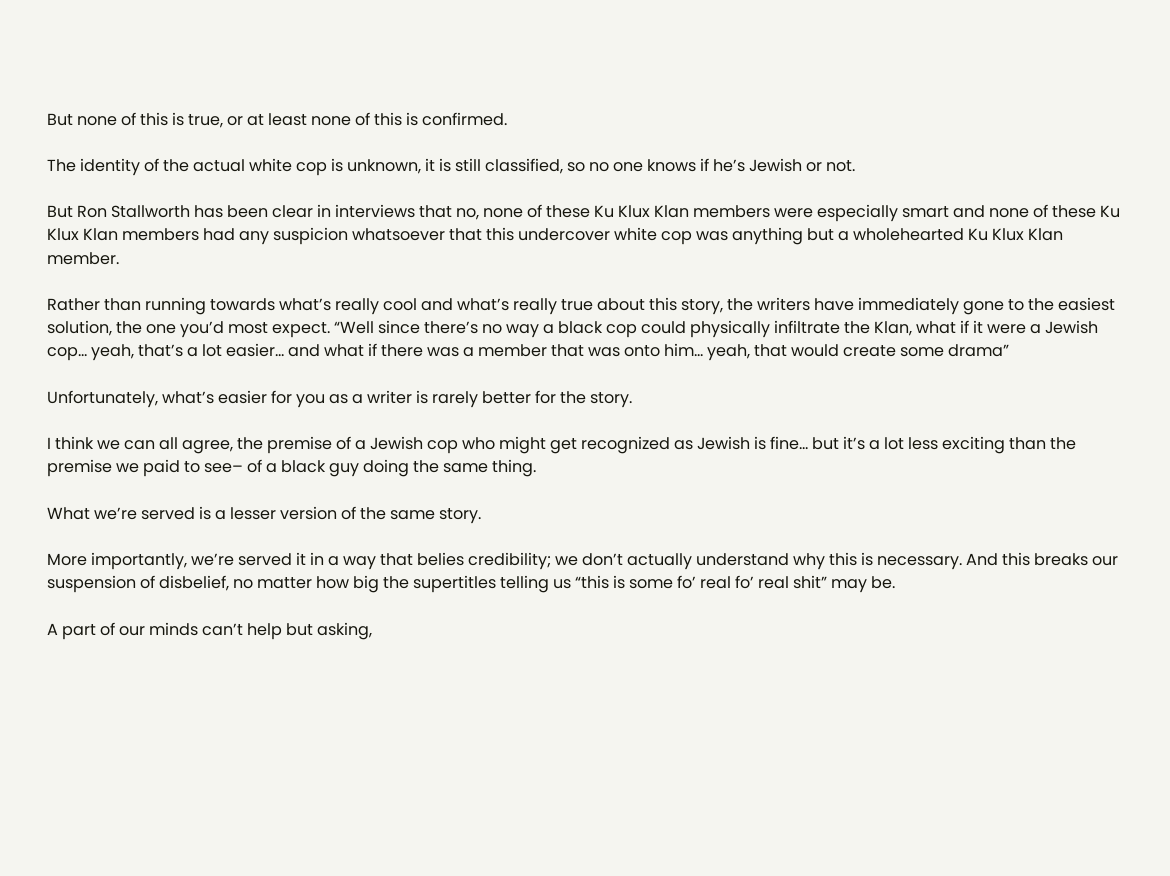But none of this is true, or at least none of this is confirmed.

The identity of the actual white cop is unknown, it is still classified, so no one knows if he’s Jewish or not.

But Ron Stallworth has been clear in interviews that no, none of these Ku Klux Klan members were especially smart and none of these Ku Klux Klan members had any suspicion whatsoever that this undercover white cop was anything but a wholehearted Ku Klux Klan member.

Rather than running towards what’s really cool and what’s really true about this story, the writers have immediately gone to the easiest solution, the one you’d most expect. “Well since there’s no way a black cop could physically infiltrate the Klan, what if it were a Jewish cop… yeah, that’s a lot easier… and what if there was a member that was onto him… yeah, that would create some drama”

Unfortunately, what’s easier for you as a writer is rarely better for the story.

I think we can all agree, the premise of a Jewish cop who might get recognized as Jewish is fine… but it’s a lot less exciting than the premise we paid to see– of a black guy doing the same thing.

What we’re served is a lesser version of the same story.

More importantly, we’re served it in a way that belies credibility; we don’t actually understand why this is necessary. And this breaks our suspension of disbelief, no matter how big the supertitles telling us “this is some fo’ real fo’ real shit” may be.

A part of our minds can’t help but asking,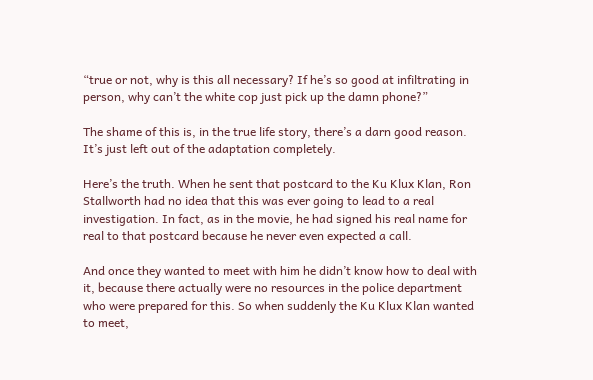“true or not, why is this all necessary? If he’s so good at infiltrating in person, why can’t the white cop just pick up the damn phone?”

The shame of this is, in the true life story, there’s a darn good reason. It’s just left out of the adaptation completely.

Here’s the truth. When he sent that postcard to the Ku Klux Klan, Ron Stallworth had no idea that this was ever going to lead to a real investigation. In fact, as in the movie, he had signed his real name for real to that postcard because he never even expected a call.

And once they wanted to meet with him he didn’t know how to deal with it, because there actually were no resources in the police department who were prepared for this. So when suddenly the Ku Klux Klan wanted to meet,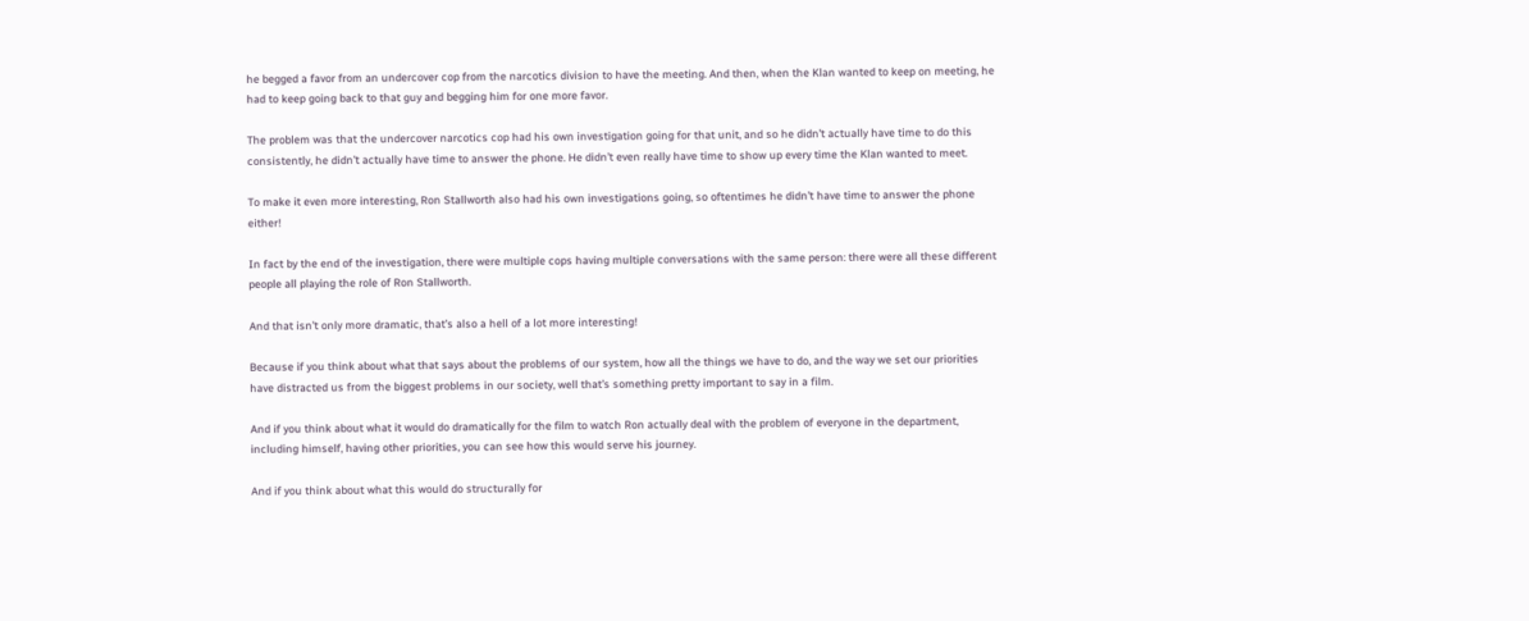he begged a favor from an undercover cop from the narcotics division to have the meeting. And then, when the Klan wanted to keep on meeting, he had to keep going back to that guy and begging him for one more favor.

The problem was that the undercover narcotics cop had his own investigation going for that unit, and so he didn’t actually have time to do this consistently, he didn’t actually have time to answer the phone. He didn’t even really have time to show up every time the Klan wanted to meet.

To make it even more interesting, Ron Stallworth also had his own investigations going, so oftentimes he didn’t have time to answer the phone either!

In fact by the end of the investigation, there were multiple cops having multiple conversations with the same person: there were all these different people all playing the role of Ron Stallworth.

And that isn’t only more dramatic, that’s also a hell of a lot more interesting!

Because if you think about what that says about the problems of our system, how all the things we have to do, and the way we set our priorities have distracted us from the biggest problems in our society, well that’s something pretty important to say in a film.

And if you think about what it would do dramatically for the film to watch Ron actually deal with the problem of everyone in the department, including himself, having other priorities, you can see how this would serve his journey.

And if you think about what this would do structurally for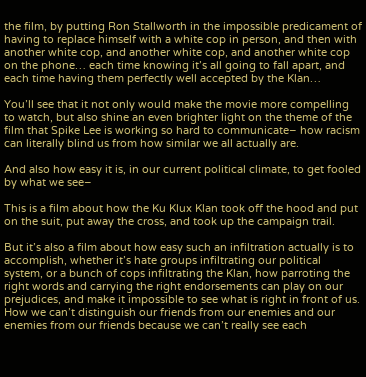the film, by putting Ron Stallworth in the impossible predicament of having to replace himself with a white cop in person, and then with another white cop, and another white cop, and another white cop on the phone… each time knowing it’s all going to fall apart, and each time having them perfectly well accepted by the Klan…

You’ll see that it not only would make the movie more compelling to watch, but also shine an even brighter light on the theme of the film that Spike Lee is working so hard to communicate– how racism can literally blind us from how similar we all actually are.

And also how easy it is, in our current political climate, to get fooled by what we see–

This is a film about how the Ku Klux Klan took off the hood and put on the suit, put away the cross, and took up the campaign trail.

But it’s also a film about how easy such an infiltration actually is to accomplish, whether it’s hate groups infiltrating our political system, or a bunch of cops infiltrating the Klan, how parroting the right words and carrying the right endorsements can play on our prejudices, and make it impossible to see what is right in front of us. How we can’t distinguish our friends from our enemies and our enemies from our friends because we can’t really see each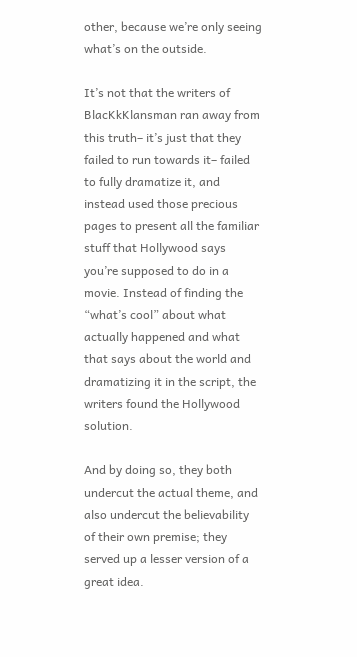other, because we’re only seeing what’s on the outside.

It’s not that the writers of BlacKkKlansman ran away from this truth– it’s just that they failed to run towards it– failed to fully dramatize it, and instead used those precious pages to present all the familiar stuff that Hollywood says you’re supposed to do in a movie. Instead of finding the “what’s cool” about what actually happened and what that says about the world and dramatizing it in the script, the writers found the Hollywood solution.

And by doing so, they both undercut the actual theme, and also undercut the believability of their own premise; they served up a lesser version of a great idea.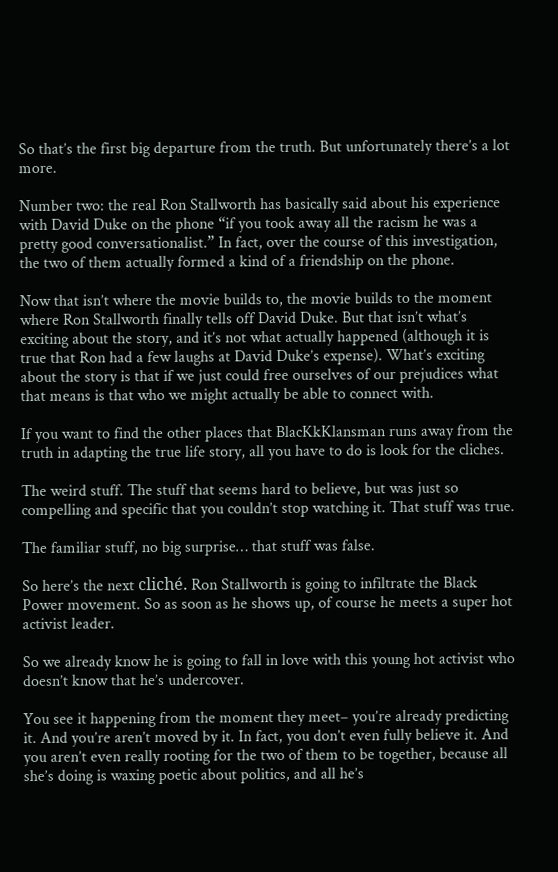So that’s the first big departure from the truth. But unfortunately there’s a lot more.

Number two: the real Ron Stallworth has basically said about his experience with David Duke on the phone “if you took away all the racism he was a pretty good conversationalist.” In fact, over the course of this investigation, the two of them actually formed a kind of a friendship on the phone.

Now that isn’t where the movie builds to, the movie builds to the moment where Ron Stallworth finally tells off David Duke. But that isn’t what’s exciting about the story, and it’s not what actually happened (although it is true that Ron had a few laughs at David Duke’s expense). What’s exciting about the story is that if we just could free ourselves of our prejudices what that means is that who we might actually be able to connect with.

If you want to find the other places that BlacKkKlansman runs away from the truth in adapting the true life story, all you have to do is look for the cliches.

The weird stuff. The stuff that seems hard to believe, but was just so compelling and specific that you couldn’t stop watching it. That stuff was true.

The familiar stuff, no big surprise… that stuff was false.

So here’s the next cliché. Ron Stallworth is going to infiltrate the Black Power movement. So as soon as he shows up, of course he meets a super hot activist leader.

So we already know he is going to fall in love with this young hot activist who doesn’t know that he’s undercover.

You see it happening from the moment they meet– you’re already predicting it. And you’re aren’t moved by it. In fact, you don’t even fully believe it. And you aren’t even really rooting for the two of them to be together, because all she’s doing is waxing poetic about politics, and all he’s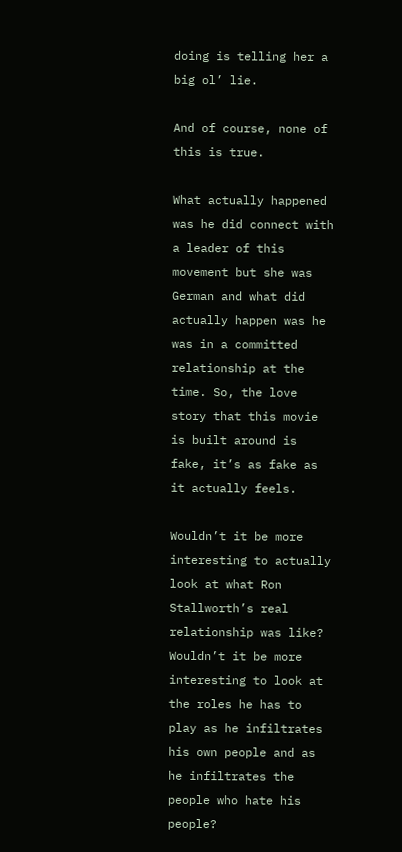doing is telling her a big ol’ lie.

And of course, none of this is true.

What actually happened was he did connect with a leader of this movement but she was German and what did actually happen was he was in a committed relationship at the time. So, the love story that this movie is built around is fake, it’s as fake as it actually feels.

Wouldn’t it be more interesting to actually look at what Ron Stallworth’s real relationship was like? Wouldn’t it be more interesting to look at the roles he has to play as he infiltrates his own people and as he infiltrates the people who hate his people?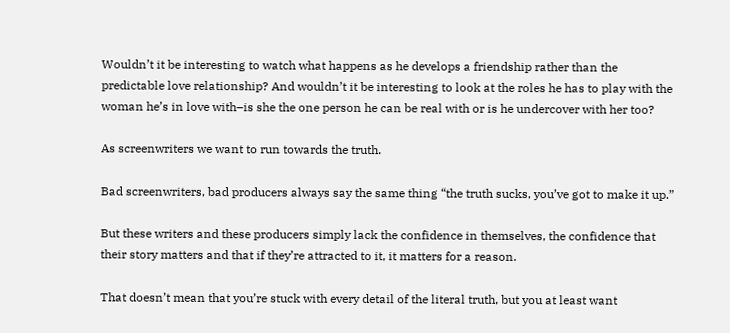Wouldn’t it be interesting to watch what happens as he develops a friendship rather than the predictable love relationship? And wouldn’t it be interesting to look at the roles he has to play with the woman he’s in love with–is she the one person he can be real with or is he undercover with her too?

As screenwriters we want to run towards the truth.

Bad screenwriters, bad producers always say the same thing “the truth sucks, you’ve got to make it up.”

But these writers and these producers simply lack the confidence in themselves, the confidence that their story matters and that if they’re attracted to it, it matters for a reason.

That doesn’t mean that you’re stuck with every detail of the literal truth, but you at least want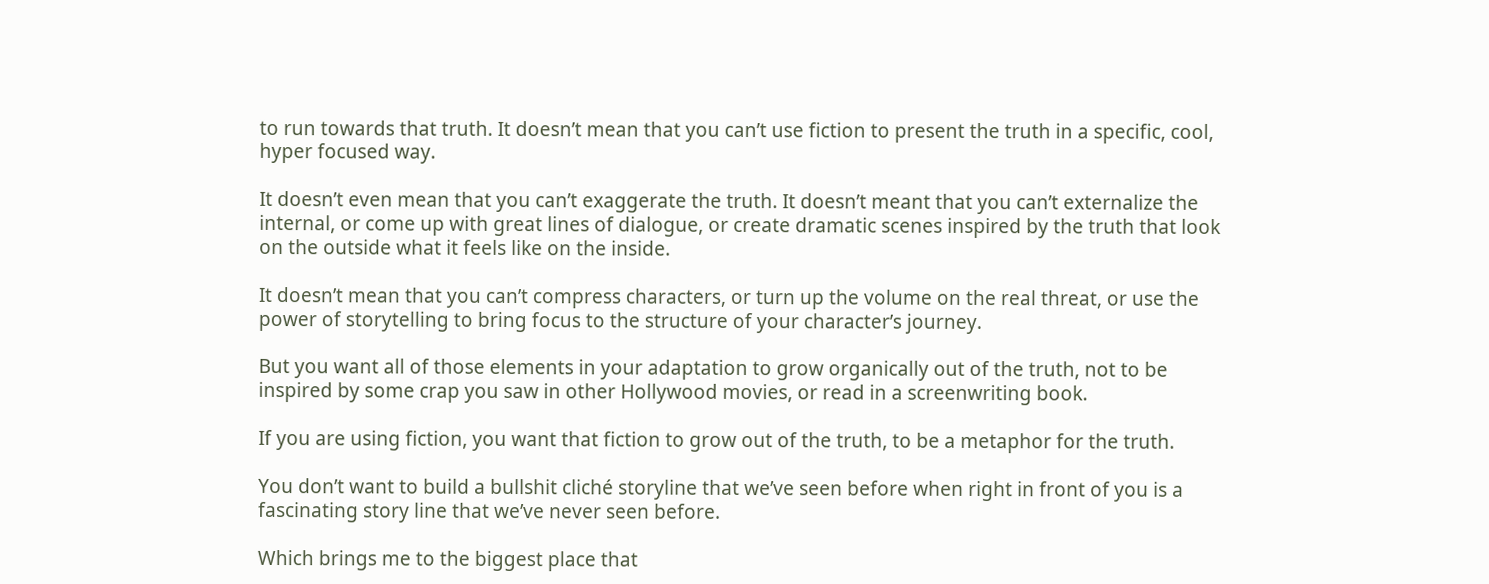to run towards that truth. It doesn’t mean that you can’t use fiction to present the truth in a specific, cool, hyper focused way.

It doesn’t even mean that you can’t exaggerate the truth. It doesn’t meant that you can’t externalize the internal, or come up with great lines of dialogue, or create dramatic scenes inspired by the truth that look on the outside what it feels like on the inside.

It doesn’t mean that you can’t compress characters, or turn up the volume on the real threat, or use the power of storytelling to bring focus to the structure of your character’s journey.

But you want all of those elements in your adaptation to grow organically out of the truth, not to be inspired by some crap you saw in other Hollywood movies, or read in a screenwriting book.

If you are using fiction, you want that fiction to grow out of the truth, to be a metaphor for the truth.

You don’t want to build a bullshit cliché storyline that we’ve seen before when right in front of you is a fascinating story line that we’ve never seen before.

Which brings me to the biggest place that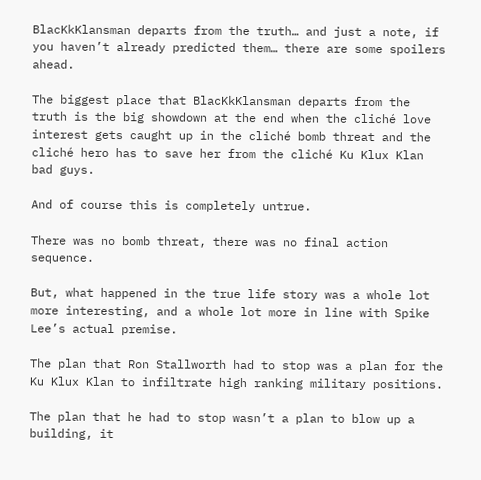BlacKkKlansman departs from the truth… and just a note, if you haven’t already predicted them… there are some spoilers ahead.

The biggest place that BlacKkKlansman departs from the truth is the big showdown at the end when the cliché love interest gets caught up in the cliché bomb threat and the cliché hero has to save her from the cliché Ku Klux Klan bad guys.

And of course this is completely untrue.

There was no bomb threat, there was no final action sequence.

But, what happened in the true life story was a whole lot more interesting, and a whole lot more in line with Spike Lee’s actual premise.

The plan that Ron Stallworth had to stop was a plan for the Ku Klux Klan to infiltrate high ranking military positions.

The plan that he had to stop wasn’t a plan to blow up a building, it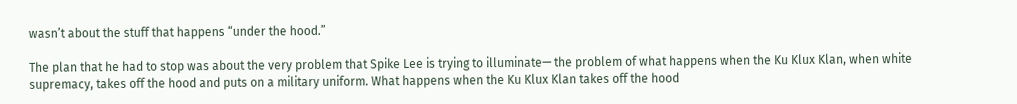wasn’t about the stuff that happens “under the hood.”

The plan that he had to stop was about the very problem that Spike Lee is trying to illuminate— the problem of what happens when the Ku Klux Klan, when white supremacy, takes off the hood and puts on a military uniform. What happens when the Ku Klux Klan takes off the hood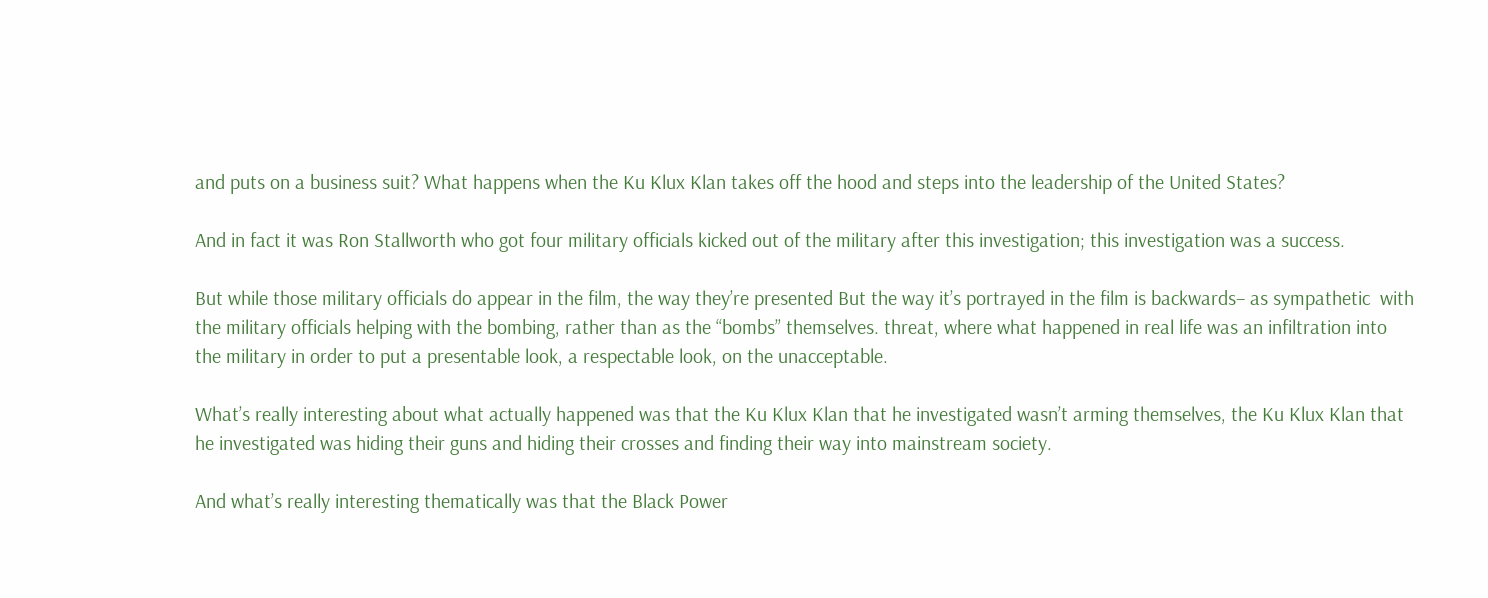and puts on a business suit? What happens when the Ku Klux Klan takes off the hood and steps into the leadership of the United States?

And in fact it was Ron Stallworth who got four military officials kicked out of the military after this investigation; this investigation was a success.

But while those military officials do appear in the film, the way they’re presented But the way it’s portrayed in the film is backwards– as sympathetic  with the military officials helping with the bombing, rather than as the “bombs” themselves. threat, where what happened in real life was an infiltration into the military in order to put a presentable look, a respectable look, on the unacceptable.

What’s really interesting about what actually happened was that the Ku Klux Klan that he investigated wasn’t arming themselves, the Ku Klux Klan that he investigated was hiding their guns and hiding their crosses and finding their way into mainstream society.

And what’s really interesting thematically was that the Black Power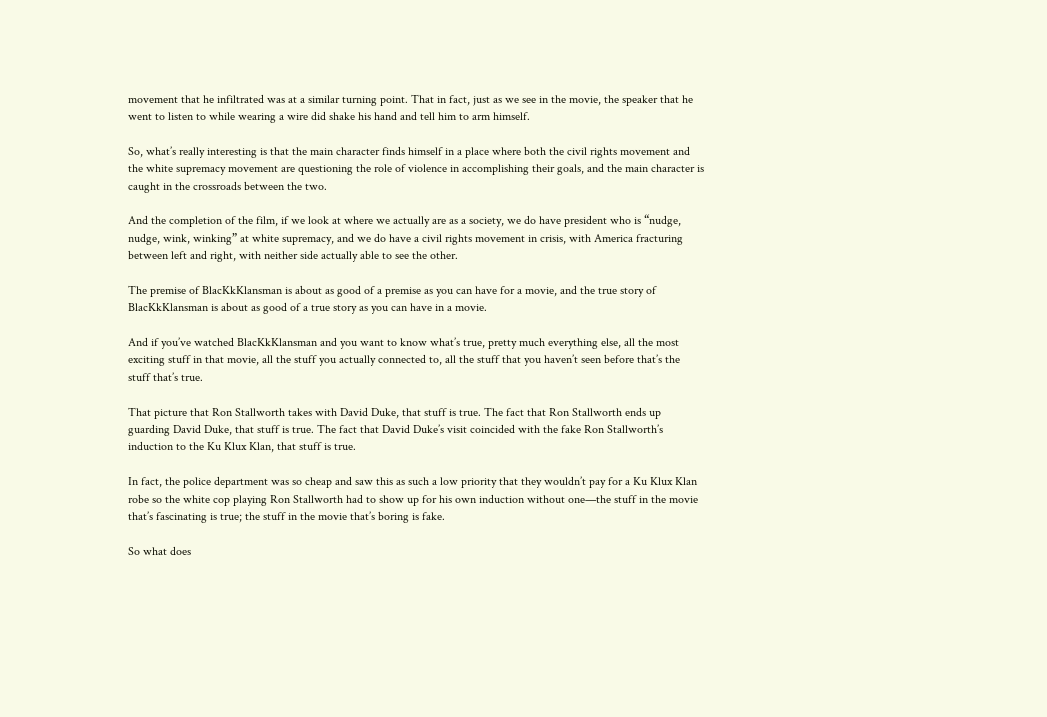movement that he infiltrated was at a similar turning point. That in fact, just as we see in the movie, the speaker that he went to listen to while wearing a wire did shake his hand and tell him to arm himself.

So, what’s really interesting is that the main character finds himself in a place where both the civil rights movement and the white supremacy movement are questioning the role of violence in accomplishing their goals, and the main character is caught in the crossroads between the two.

And the completion of the film, if we look at where we actually are as a society, we do have president who is “nudge, nudge, wink, winking” at white supremacy, and we do have a civil rights movement in crisis, with America fracturing between left and right, with neither side actually able to see the other.

The premise of BlacKkKlansman is about as good of a premise as you can have for a movie, and the true story of BlacKkKlansman is about as good of a true story as you can have in a movie.

And if you’ve watched BlacKkKlansman and you want to know what’s true, pretty much everything else, all the most exciting stuff in that movie, all the stuff you actually connected to, all the stuff that you haven’t seen before that’s the stuff that’s true.

That picture that Ron Stallworth takes with David Duke, that stuff is true. The fact that Ron Stallworth ends up guarding David Duke, that stuff is true. The fact that David Duke’s visit coincided with the fake Ron Stallworth’s induction to the Ku Klux Klan, that stuff is true.

In fact, the police department was so cheap and saw this as such a low priority that they wouldn’t pay for a Ku Klux Klan robe so the white cop playing Ron Stallworth had to show up for his own induction without one—the stuff in the movie that’s fascinating is true; the stuff in the movie that’s boring is fake.

So what does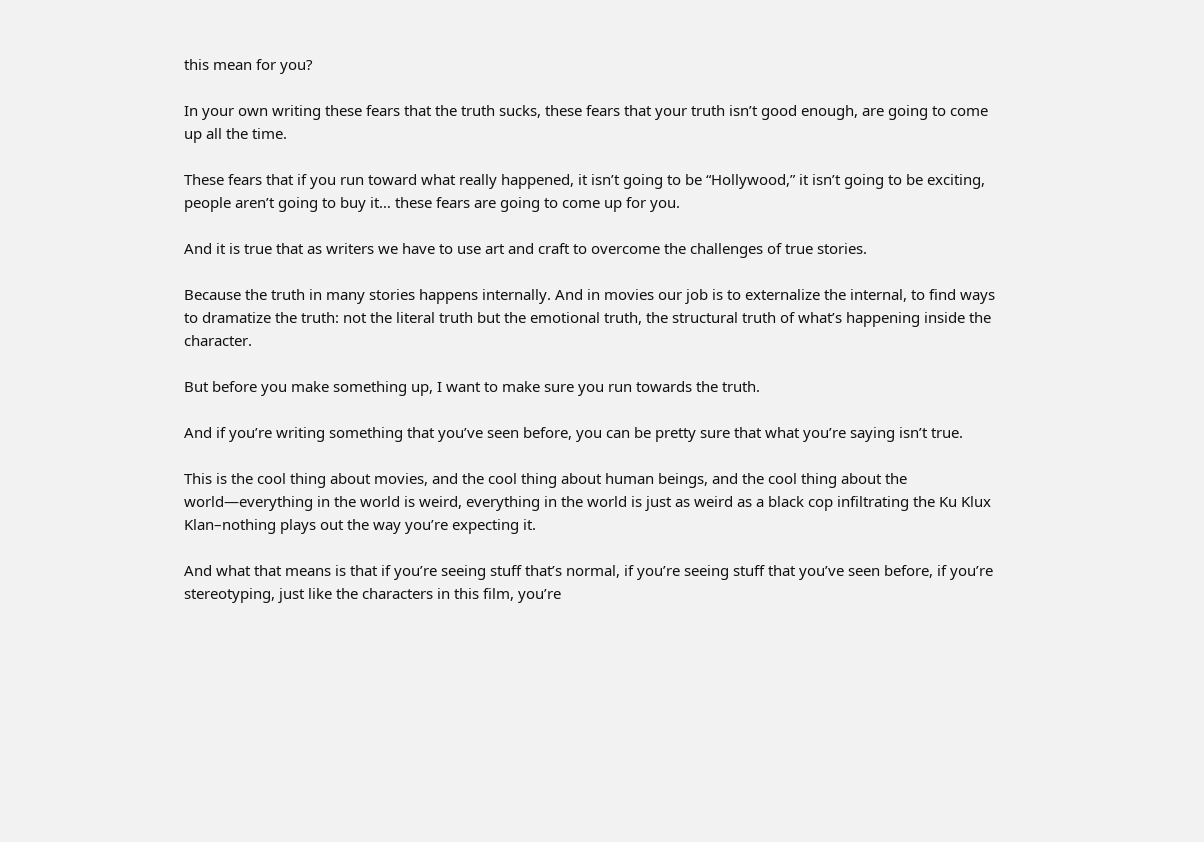this mean for you?

In your own writing these fears that the truth sucks, these fears that your truth isn’t good enough, are going to come up all the time.

These fears that if you run toward what really happened, it isn’t going to be “Hollywood,” it isn’t going to be exciting, people aren’t going to buy it… these fears are going to come up for you.

And it is true that as writers we have to use art and craft to overcome the challenges of true stories.

Because the truth in many stories happens internally. And in movies our job is to externalize the internal, to find ways to dramatize the truth: not the literal truth but the emotional truth, the structural truth of what’s happening inside the character.

But before you make something up, I want to make sure you run towards the truth.

And if you’re writing something that you’ve seen before, you can be pretty sure that what you’re saying isn’t true.

This is the cool thing about movies, and the cool thing about human beings, and the cool thing about the world—everything in the world is weird, everything in the world is just as weird as a black cop infiltrating the Ku Klux Klan–nothing plays out the way you’re expecting it.

And what that means is that if you’re seeing stuff that’s normal, if you’re seeing stuff that you’ve seen before, if you’re stereotyping, just like the characters in this film, you’re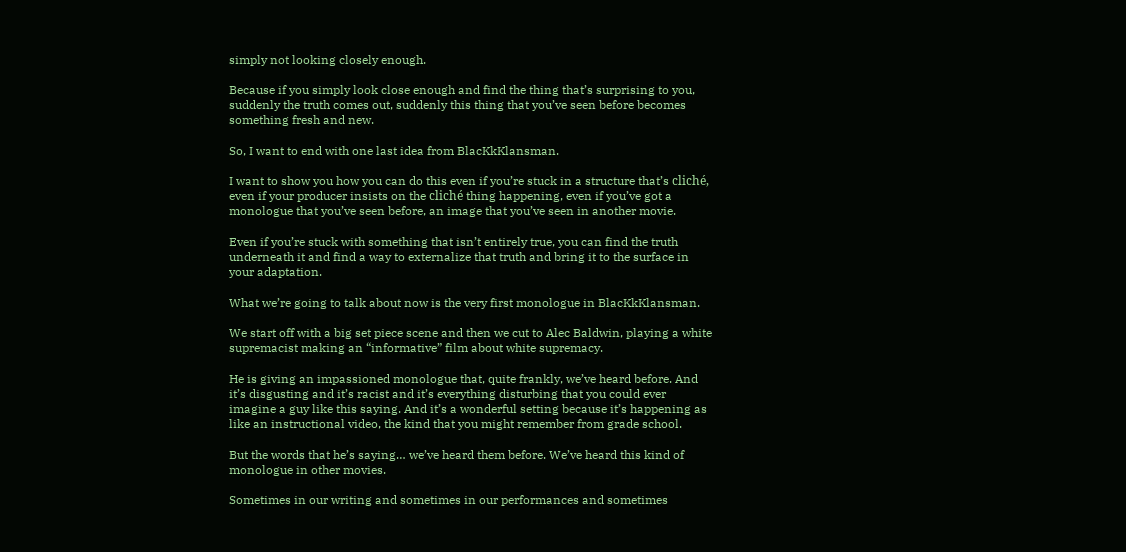simply not looking closely enough.

Because if you simply look close enough and find the thing that’s surprising to you, suddenly the truth comes out, suddenly this thing that you’ve seen before becomes something fresh and new.

So, I want to end with one last idea from BlacKkKlansman.

I want to show you how you can do this even if you’re stuck in a structure that’s cliché, even if your producer insists on the cliché thing happening, even if you’ve got a monologue that you’ve seen before, an image that you’ve seen in another movie.

Even if you’re stuck with something that isn’t entirely true, you can find the truth underneath it and find a way to externalize that truth and bring it to the surface in your adaptation.

What we’re going to talk about now is the very first monologue in BlacKkKlansman.

We start off with a big set piece scene and then we cut to Alec Baldwin, playing a white supremacist making an “informative” film about white supremacy.

He is giving an impassioned monologue that, quite frankly, we’ve heard before. And it’s disgusting and it’s racist and it’s everything disturbing that you could ever imagine a guy like this saying. And it’s a wonderful setting because it’s happening as like an instructional video, the kind that you might remember from grade school.

But the words that he’s saying… we’ve heard them before. We’ve heard this kind of monologue in other movies.

Sometimes in our writing and sometimes in our performances and sometimes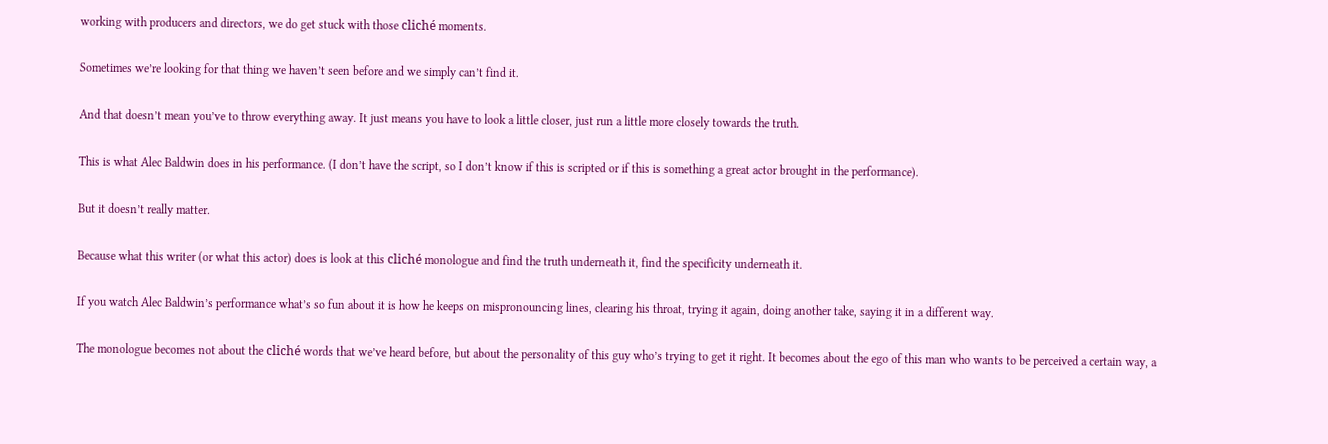working with producers and directors, we do get stuck with those cliché moments.

Sometimes we’re looking for that thing we haven’t seen before and we simply can’t find it.

And that doesn’t mean you’ve to throw everything away. It just means you have to look a little closer, just run a little more closely towards the truth.

This is what Alec Baldwin does in his performance. (I don’t have the script, so I don’t know if this is scripted or if this is something a great actor brought in the performance).

But it doesn’t really matter.

Because what this writer (or what this actor) does is look at this cliché monologue and find the truth underneath it, find the specificity underneath it.

If you watch Alec Baldwin’s performance what’s so fun about it is how he keeps on mispronouncing lines, clearing his throat, trying it again, doing another take, saying it in a different way.

The monologue becomes not about the cliché words that we’ve heard before, but about the personality of this guy who’s trying to get it right. It becomes about the ego of this man who wants to be perceived a certain way, a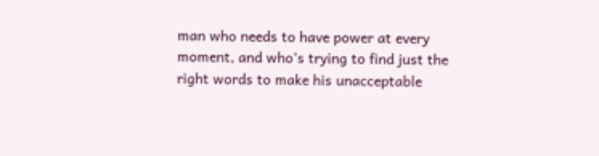man who needs to have power at every moment, and who’s trying to find just the right words to make his unacceptable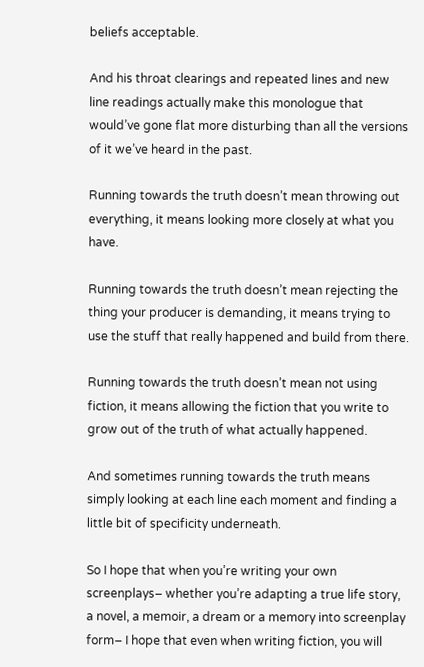beliefs acceptable.

And his throat clearings and repeated lines and new line readings actually make this monologue that would’ve gone flat more disturbing than all the versions of it we’ve heard in the past.

Running towards the truth doesn’t mean throwing out everything, it means looking more closely at what you have.

Running towards the truth doesn’t mean rejecting the thing your producer is demanding, it means trying to use the stuff that really happened and build from there.

Running towards the truth doesn’t mean not using fiction, it means allowing the fiction that you write to grow out of the truth of what actually happened.

And sometimes running towards the truth means simply looking at each line each moment and finding a little bit of specificity underneath.

So I hope that when you’re writing your own screenplays– whether you’re adapting a true life story, a novel, a memoir, a dream or a memory into screenplay form– I hope that even when writing fiction, you will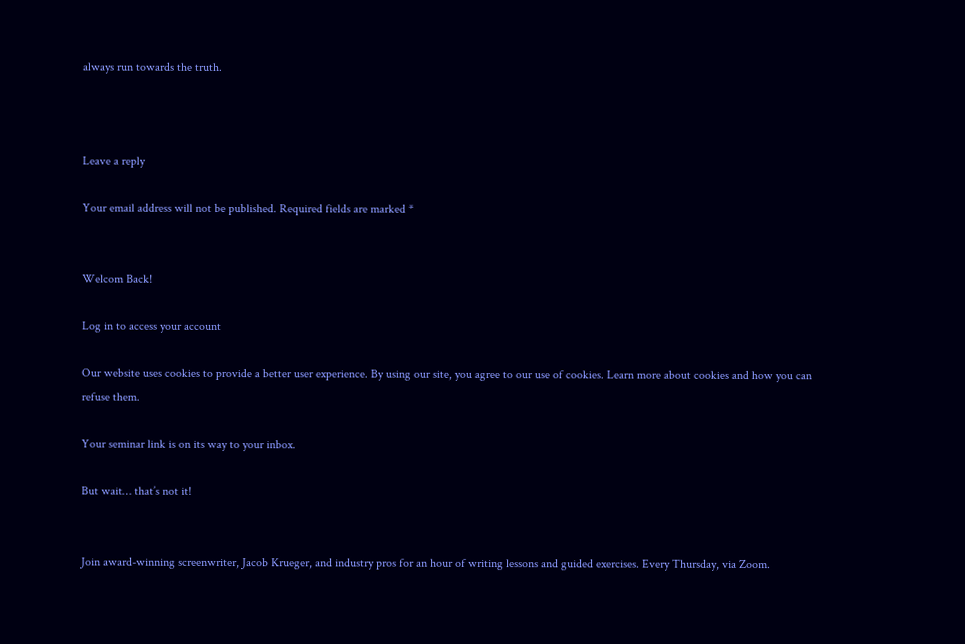always run towards the truth.



Leave a reply

Your email address will not be published. Required fields are marked *


Welcom Back!

Log in to access your account

Our website uses cookies to provide a better user experience. By using our site, you agree to our use of cookies. Learn more about cookies and how you can refuse them.

Your seminar link is on its way to your inbox.

But wait… that’s not it!


Join award-winning screenwriter, Jacob Krueger, and industry pros for an hour of writing lessons and guided exercises. Every Thursday, via Zoom.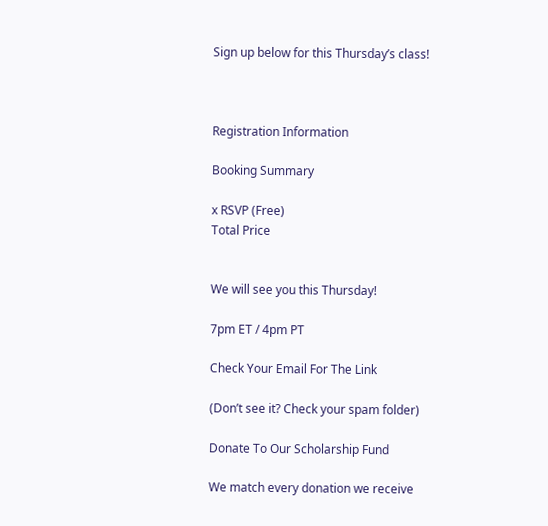Sign up below for this Thursday’s class!



Registration Information

Booking Summary

x RSVP (Free)
Total Price


We will see you this Thursday!

7pm ET / 4pm PT

Check Your Email For The Link

(Don’t see it? Check your spam folder)

Donate To Our Scholarship Fund

We match every donation we receive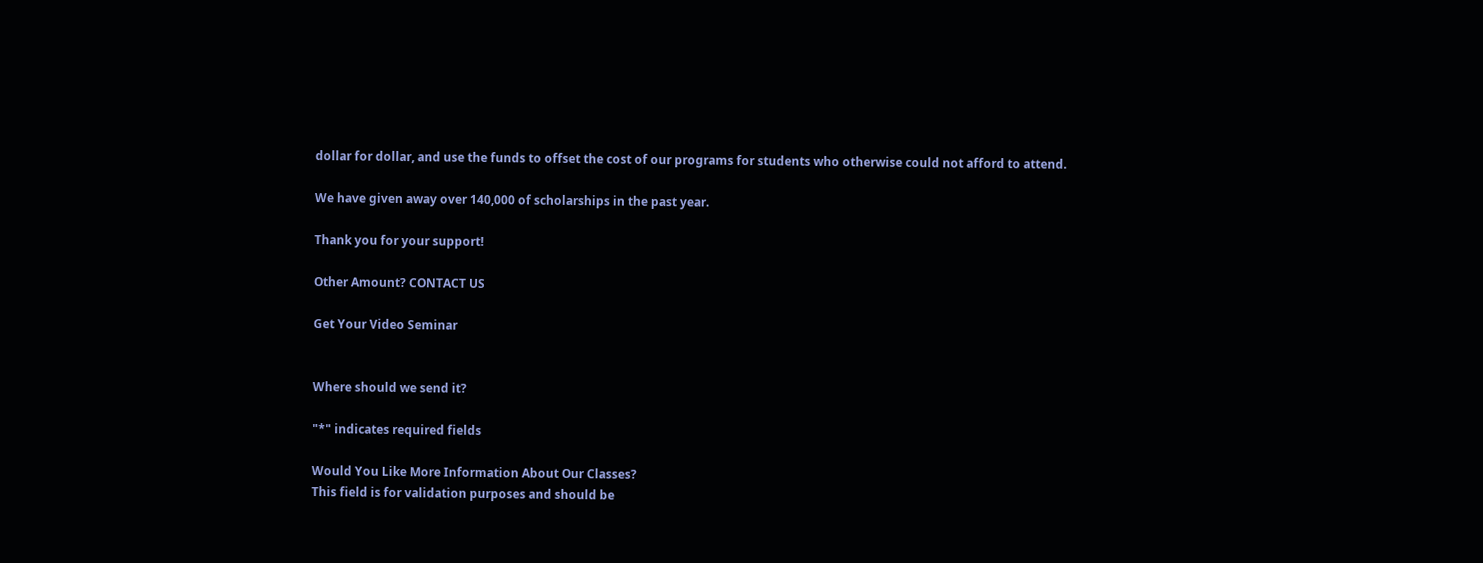dollar for dollar, and use the funds to offset the cost of our programs for students who otherwise could not afford to attend.

We have given away over 140,000 of scholarships in the past year.

Thank you for your support!

Other Amount? CONTACT US

Get Your Video Seminar


Where should we send it?

"*" indicates required fields

Would You Like More Information About Our Classes?
This field is for validation purposes and should be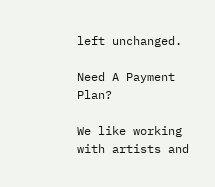left unchanged.

Need A Payment Plan?

We like working with artists and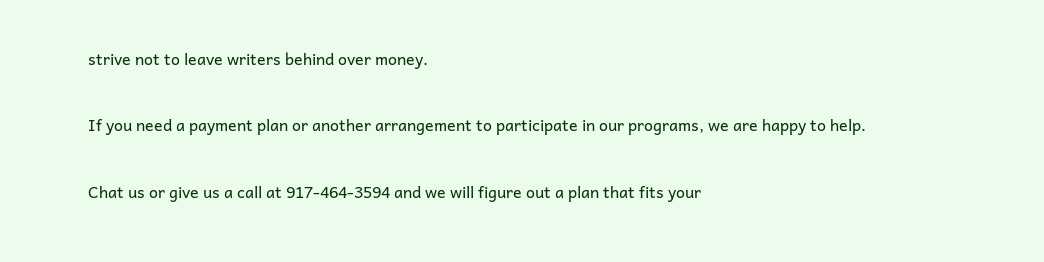strive not to leave writers behind over money.

If you need a payment plan or another arrangement to participate in our programs, we are happy to help.

Chat us or give us a call at 917-464-3594 and we will figure out a plan that fits your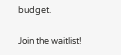budget.

Join the waitlist!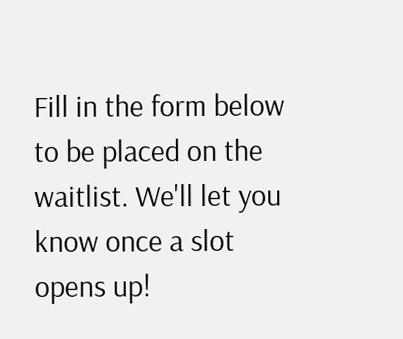Fill in the form below to be placed on the waitlist. We'll let you know once a slot opens up!